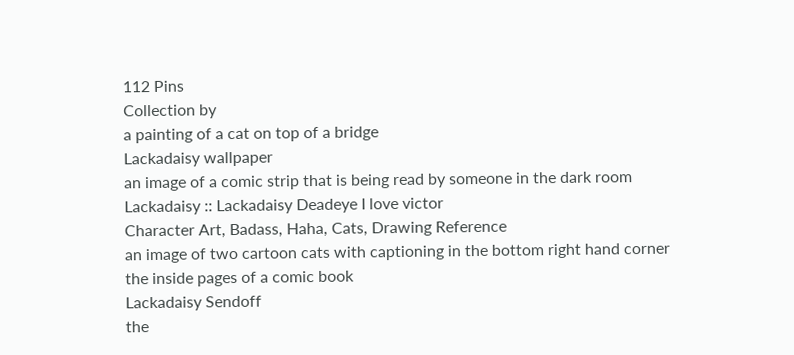112 Pins
Collection by
a painting of a cat on top of a bridge
Lackadaisy wallpaper
an image of a comic strip that is being read by someone in the dark room
Lackadaisy :: Lackadaisy Deadeye I love victor
Character Art, Badass, Haha, Cats, Drawing Reference
an image of two cartoon cats with captioning in the bottom right hand corner
the inside pages of a comic book
Lackadaisy Sendoff
the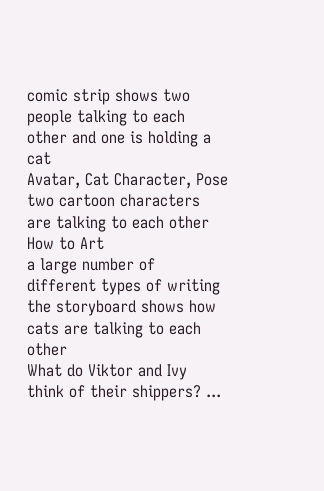comic strip shows two people talking to each other and one is holding a cat
Avatar, Cat Character, Pose
two cartoon characters are talking to each other
How to Art
a large number of different types of writing
the storyboard shows how cats are talking to each other
What do Viktor and Ivy think of their shippers? ...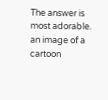The answer is most adorable.
an image of a cartoon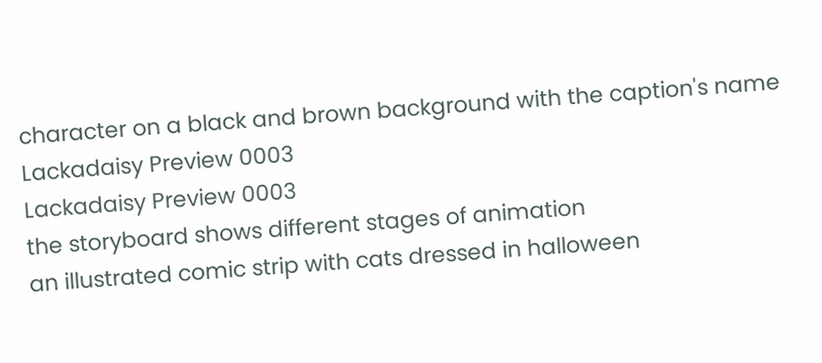character on a black and brown background with the caption's name
Lackadaisy Preview 0003
Lackadaisy Preview 0003
the storyboard shows different stages of animation
an illustrated comic strip with cats dressed in halloween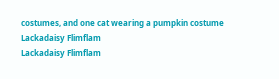costumes, and one cat wearing a pumpkin costume
Lackadaisy Flimflam
Lackadaisy Flimflam